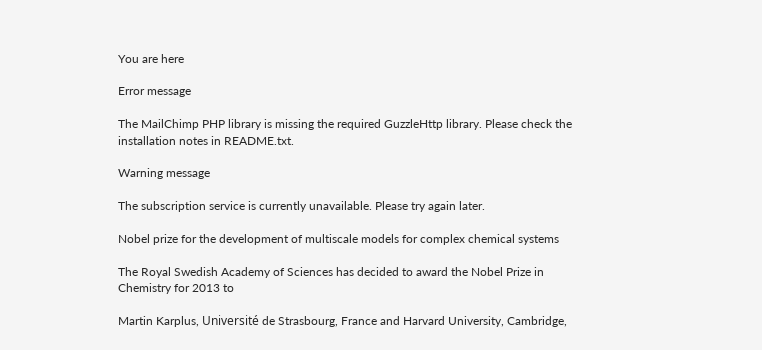You are here

Error message

The MailChimp PHP library is missing the required GuzzleHttp library. Please check the installation notes in README.txt.

Warning message

The subscription service is currently unavailable. Please try again later.

Nobel prize for the development of multiscale models for complex chemical systems

The Royal Swedish Academy of Sciences has decided to award the Nobel Prize in Chemistry for 2013 to

Martin Karplus, Université de Strasbourg, France and Harvard University, Cambridge,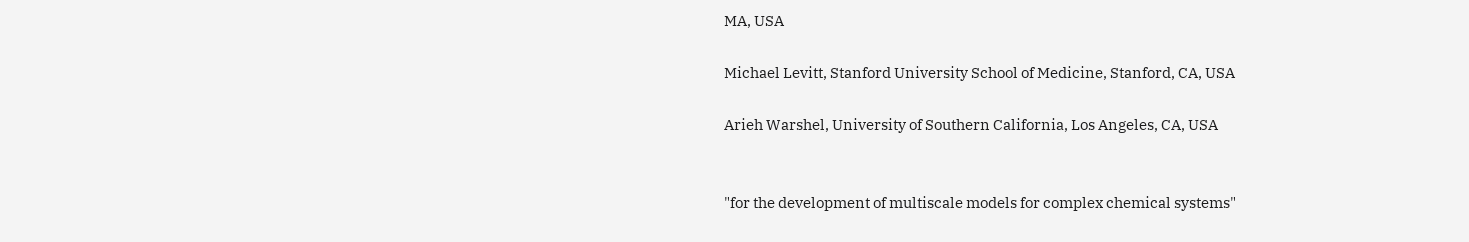MA, USA

Michael Levitt, Stanford University School of Medicine, Stanford, CA, USA

Arieh Warshel, University of Southern California, Los Angeles, CA, USA


"for the development of multiscale models for complex chemical systems"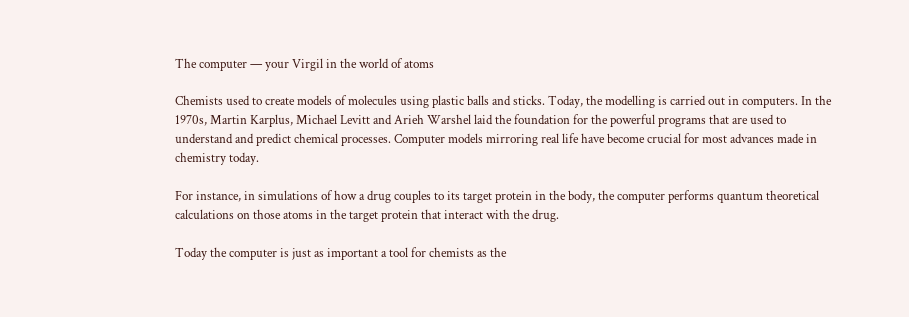The computer — your Virgil in the world of atoms

Chemists used to create models of molecules using plastic balls and sticks. Today, the modelling is carried out in computers. In the 1970s, Martin Karplus, Michael Levitt and Arieh Warshel laid the foundation for the powerful programs that are used to understand and predict chemical processes. Computer models mirroring real life have become crucial for most advances made in chemistry today.

For instance, in simulations of how a drug couples to its target protein in the body, the computer performs quantum theoretical calculations on those atoms in the target protein that interact with the drug.

Today the computer is just as important a tool for chemists as the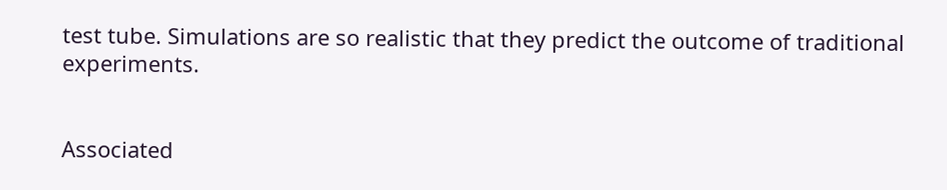test tube. Simulations are so realistic that they predict the outcome of traditional experiments.


Associated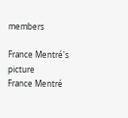members

France Mentré's picture
France Mentré